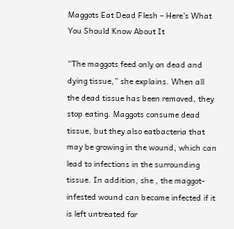Maggots Eat Dead Flesh – Here’s What You Should Know About It

“The maggots feed only on dead and dying tissue,” she explains. When all the dead tissue has been removed, they stop eating. Maggots consume dead tissue, but they also eatbacteria that may be growing in the wound, which can lead to infections in the surrounding tissue. In addition, she , the maggot-infested wound can become infected if it is left untreated for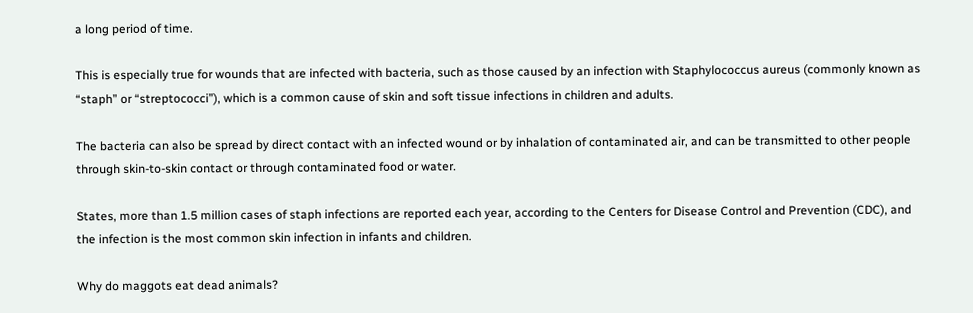a long period of time.

This is especially true for wounds that are infected with bacteria, such as those caused by an infection with Staphylococcus aureus (commonly known as “staph” or “streptococci”), which is a common cause of skin and soft tissue infections in children and adults.

The bacteria can also be spread by direct contact with an infected wound or by inhalation of contaminated air, and can be transmitted to other people through skin-to-skin contact or through contaminated food or water.

States, more than 1.5 million cases of staph infections are reported each year, according to the Centers for Disease Control and Prevention (CDC), and the infection is the most common skin infection in infants and children.

Why do maggots eat dead animals?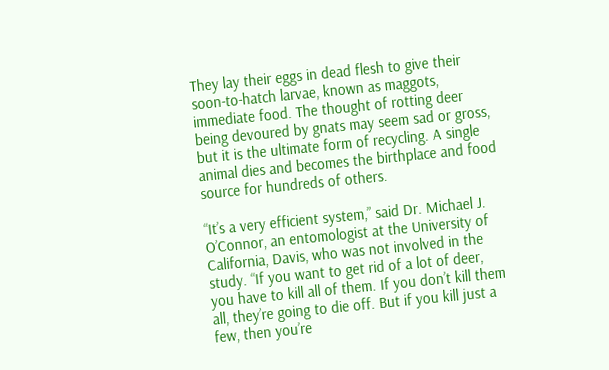They lay their eggs in dead flesh to give their soon-to-hatch larvae, known as maggots, immediate food. The thought of rotting deer being devoured by gnats may seem sad or gross, but it is the ultimate form of recycling. A single animal dies and becomes the birthplace and food source for hundreds of others.

“It’s a very efficient system,” said Dr. Michael J. O’Connor, an entomologist at the University of California, Davis, who was not involved in the study. “If you want to get rid of a lot of deer, you have to kill all of them. If you don’t kill them all, they’re going to die off. But if you kill just a few, then you’re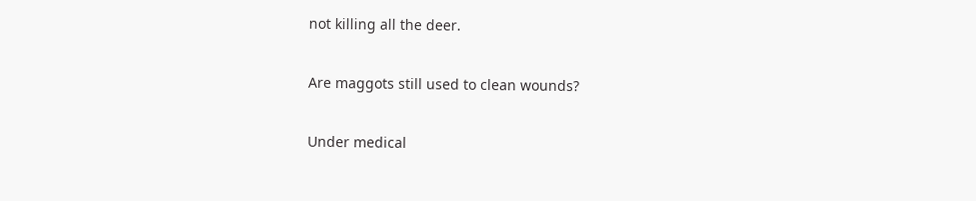not killing all the deer.

Are maggots still used to clean wounds?

Under medical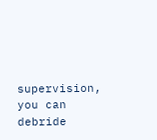supervision, you can debride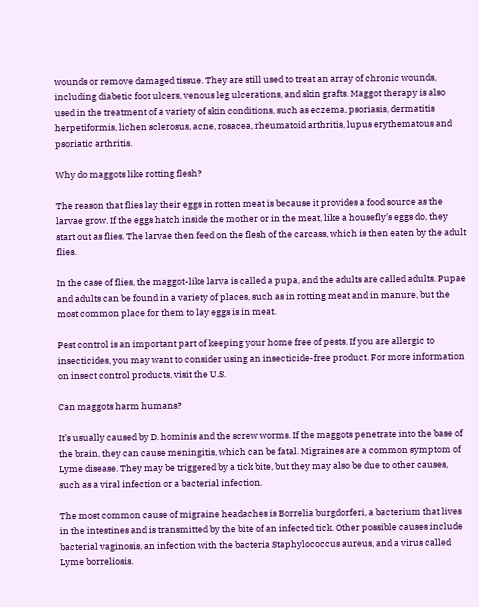wounds or remove damaged tissue. They are still used to treat an array of chronic wounds, including diabetic foot ulcers, venous leg ulcerations, and skin grafts. Maggot therapy is also used in the treatment of a variety of skin conditions, such as eczema, psoriasis, dermatitis herpetiformis, lichen sclerosus, acne, rosacea, rheumatoid arthritis, lupus erythematous and psoriatic arthritis.

Why do maggots like rotting flesh?

The reason that flies lay their eggs in rotten meat is because it provides a food source as the larvae grow. If the eggs hatch inside the mother or in the meat, like a housefly’s eggs do, they start out as flies. The larvae then feed on the flesh of the carcass, which is then eaten by the adult flies.

In the case of flies, the maggot-like larva is called a pupa, and the adults are called adults. Pupae and adults can be found in a variety of places, such as in rotting meat and in manure, but the most common place for them to lay eggs is in meat.

Pest control is an important part of keeping your home free of pests. If you are allergic to insecticides, you may want to consider using an insecticide-free product. For more information on insect control products, visit the U.S.

Can maggots harm humans?

It’s usually caused by D. hominis and the screw worms. If the maggots penetrate into the base of the brain, they can cause meningitis, which can be fatal. Migraines are a common symptom of Lyme disease. They may be triggered by a tick bite, but they may also be due to other causes, such as a viral infection or a bacterial infection.

The most common cause of migraine headaches is Borrelia burgdorferi, a bacterium that lives in the intestines and is transmitted by the bite of an infected tick. Other possible causes include bacterial vaginosis, an infection with the bacteria Staphylococcus aureus, and a virus called Lyme borreliosis.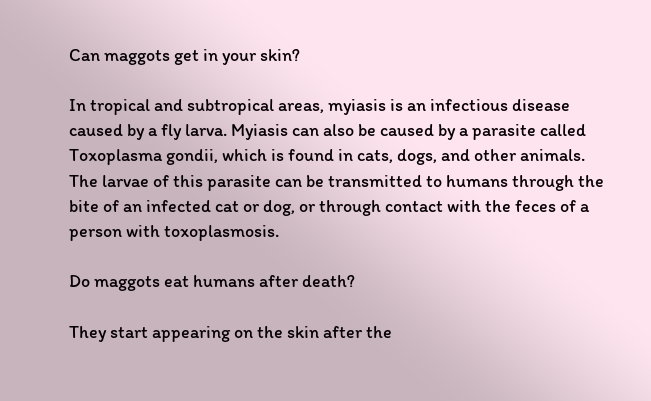Can maggots get in your skin?

In tropical and subtropical areas, myiasis is an infectious disease caused by a fly larva. Myiasis can also be caused by a parasite called Toxoplasma gondii, which is found in cats, dogs, and other animals. The larvae of this parasite can be transmitted to humans through the bite of an infected cat or dog, or through contact with the feces of a person with toxoplasmosis.

Do maggots eat humans after death?

They start appearing on the skin after the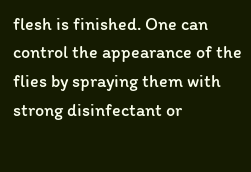flesh is finished. One can control the appearance of the flies by spraying them with strong disinfectant or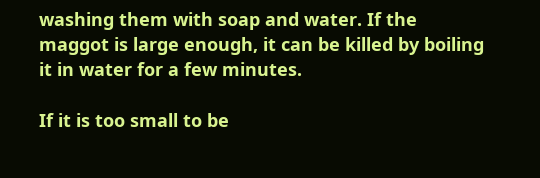washing them with soap and water. If the maggot is large enough, it can be killed by boiling it in water for a few minutes.

If it is too small to be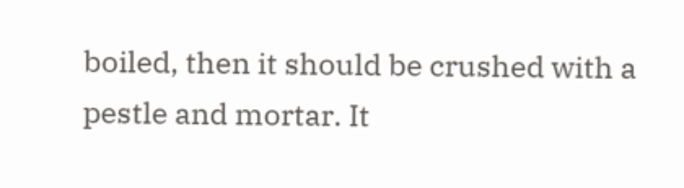boiled, then it should be crushed with a pestle and mortar. It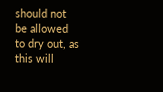should not be allowed to dry out, as this will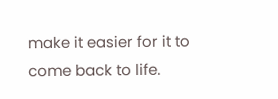make it easier for it to come back to life.